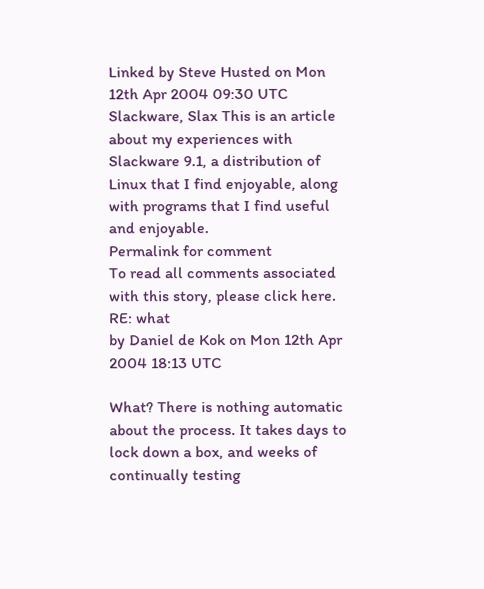Linked by Steve Husted on Mon 12th Apr 2004 09:30 UTC
Slackware, Slax This is an article about my experiences with Slackware 9.1, a distribution of Linux that I find enjoyable, along with programs that I find useful and enjoyable.
Permalink for comment
To read all comments associated with this story, please click here.
RE: what
by Daniel de Kok on Mon 12th Apr 2004 18:13 UTC

What? There is nothing automatic about the process. It takes days to lock down a box, and weeks of continually testing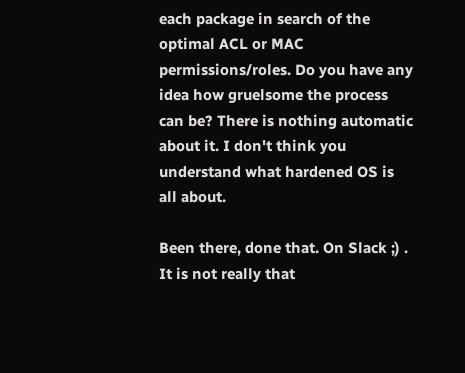each package in search of the optimal ACL or MAC permissions/roles. Do you have any idea how gruelsome the process can be? There is nothing automatic about it. I don't think you understand what hardened OS is all about.

Been there, done that. On Slack ;) . It is not really that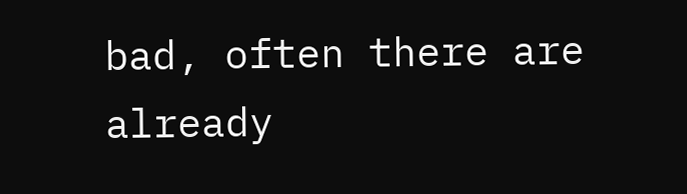bad, often there are already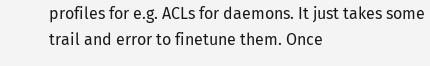profiles for e.g. ACLs for daemons. It just takes some trail and error to finetune them. Once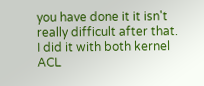you have done it it isn't really difficult after that. I did it with both kernel ACL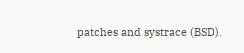patches and systrace (BSD).